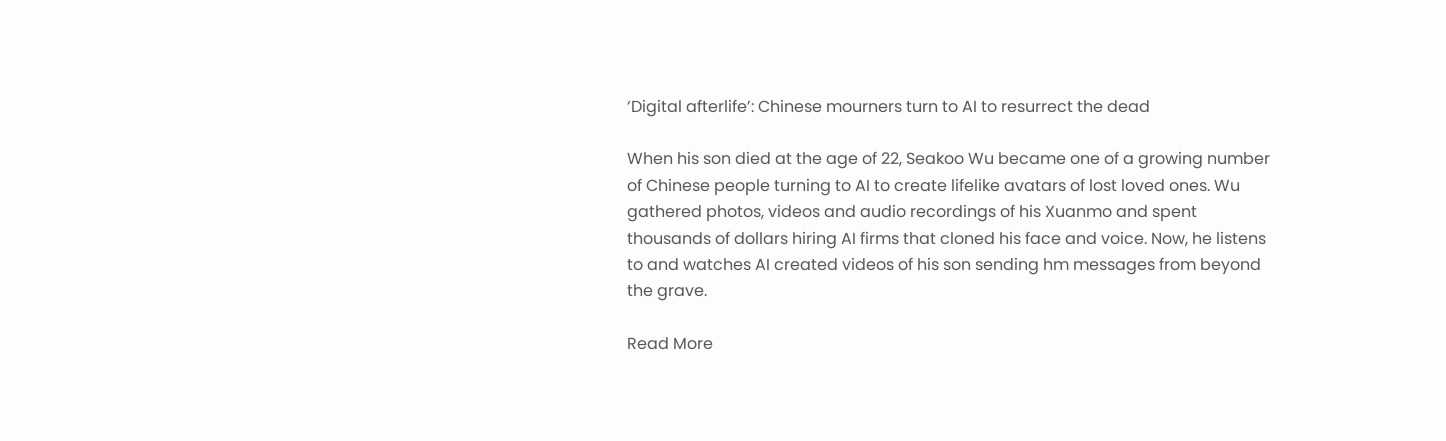‘Digital afterlife’: Chinese mourners turn to AI to resurrect the dead

When his son died at the age of 22, Seakoo Wu became one of a growing number of Chinese people turning to AI to create lifelike avatars of lost loved ones. Wu gathered photos, videos and audio recordings of his Xuanmo and spent thousands of dollars hiring AI firms that cloned his face and voice. Now, he listens to and watches AI created videos of his son sending hm messages from beyond the grave.

Read More